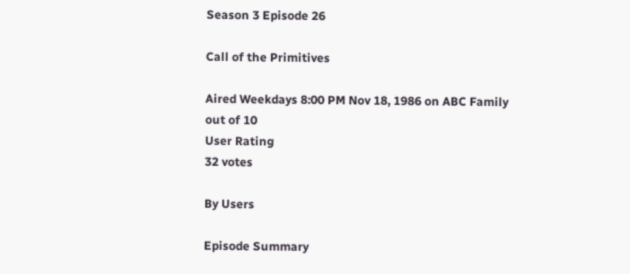Season 3 Episode 26

Call of the Primitives

Aired Weekdays 8:00 PM Nov 18, 1986 on ABC Family
out of 10
User Rating
32 votes

By Users

Episode Summary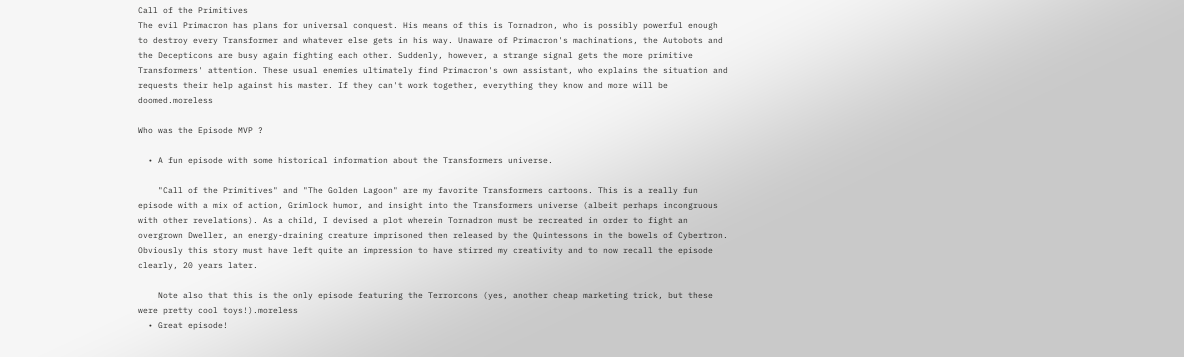Call of the Primitives
The evil Primacron has plans for universal conquest. His means of this is Tornadron, who is possibly powerful enough to destroy every Transformer and whatever else gets in his way. Unaware of Primacron's machinations, the Autobots and the Decepticons are busy again fighting each other. Suddenly, however, a strange signal gets the more primitive Transformers' attention. These usual enemies ultimately find Primacron's own assistant, who explains the situation and requests their help against his master. If they can't work together, everything they know and more will be doomed.moreless

Who was the Episode MVP ?

  • A fun episode with some historical information about the Transformers universe.

    "Call of the Primitives" and "The Golden Lagoon" are my favorite Transformers cartoons. This is a really fun episode with a mix of action, Grimlock humor, and insight into the Transformers universe (albeit perhaps incongruous with other revelations). As a child, I devised a plot wherein Tornadron must be recreated in order to fight an overgrown Dweller, an energy-draining creature imprisoned then released by the Quintessons in the bowels of Cybertron. Obviously this story must have left quite an impression to have stirred my creativity and to now recall the episode clearly, 20 years later.

    Note also that this is the only episode featuring the Terrorcons (yes, another cheap marketing trick, but these were pretty cool toys!).moreless
  • Great episode!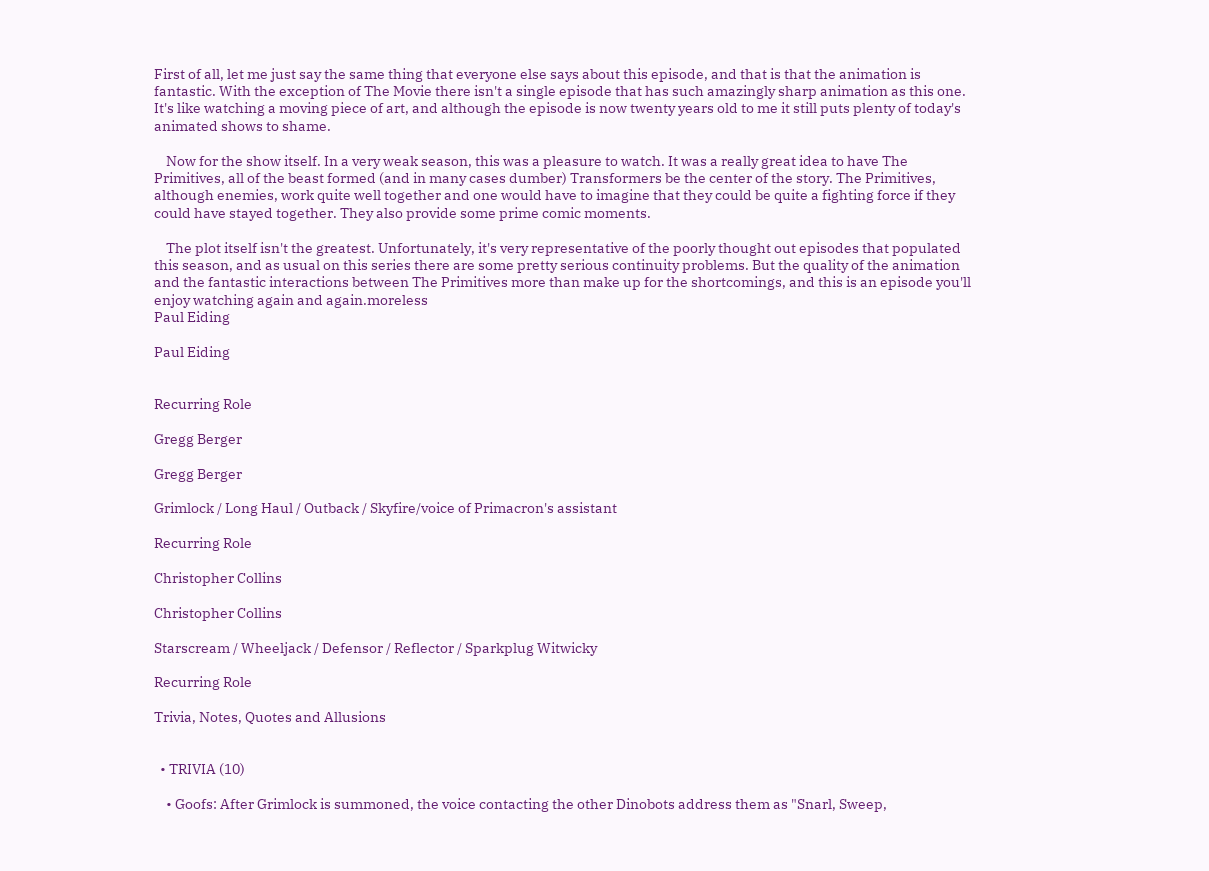First of all, let me just say the same thing that everyone else says about this episode, and that is that the animation is fantastic. With the exception of The Movie there isn't a single episode that has such amazingly sharp animation as this one. It's like watching a moving piece of art, and although the episode is now twenty years old to me it still puts plenty of today's animated shows to shame.

    Now for the show itself. In a very weak season, this was a pleasure to watch. It was a really great idea to have The Primitives, all of the beast formed (and in many cases dumber) Transformers be the center of the story. The Primitives, although enemies, work quite well together and one would have to imagine that they could be quite a fighting force if they could have stayed together. They also provide some prime comic moments.

    The plot itself isn't the greatest. Unfortunately, it's very representative of the poorly thought out episodes that populated this season, and as usual on this series there are some pretty serious continuity problems. But the quality of the animation and the fantastic interactions between The Primitives more than make up for the shortcomings, and this is an episode you'll enjoy watching again and again.moreless
Paul Eiding

Paul Eiding


Recurring Role

Gregg Berger

Gregg Berger

Grimlock / Long Haul / Outback / Skyfire/voice of Primacron's assistant

Recurring Role

Christopher Collins

Christopher Collins

Starscream / Wheeljack / Defensor / Reflector / Sparkplug Witwicky

Recurring Role

Trivia, Notes, Quotes and Allusions


  • TRIVIA (10)

    • Goofs: After Grimlock is summoned, the voice contacting the other Dinobots address them as "Snarl, Sweep,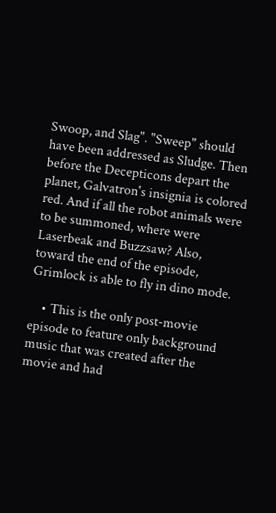Swoop, and Slag". "Sweep" should have been addressed as Sludge. Then before the Decepticons depart the planet, Galvatron's insignia is colored red. And if all the robot animals were to be summoned, where were Laserbeak and Buzzsaw? Also, toward the end of the episode, Grimlock is able to fly in dino mode.

    • This is the only post-movie episode to feature only background music that was created after the movie and had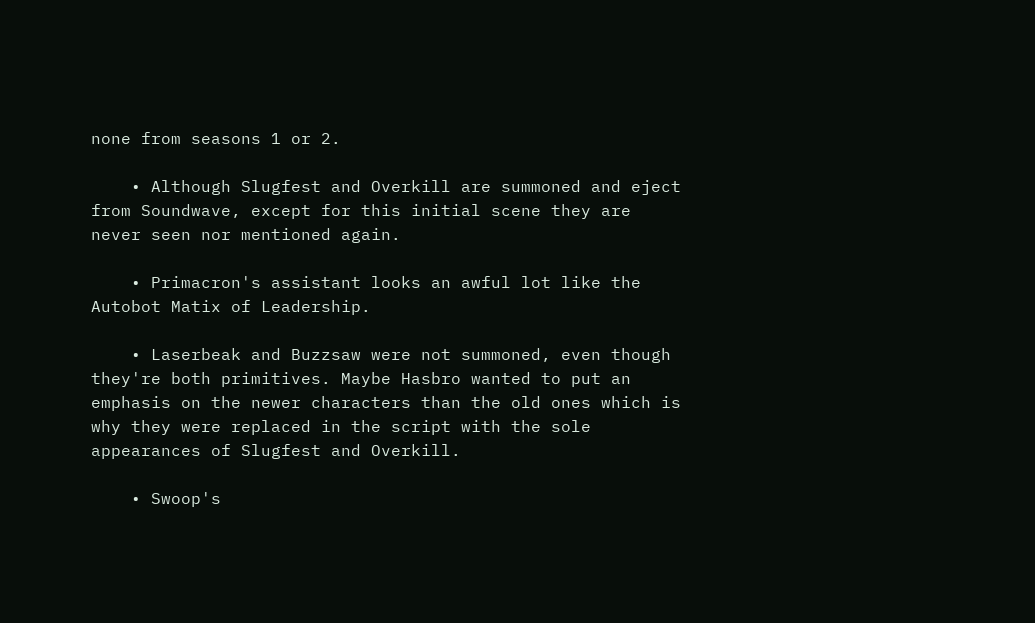none from seasons 1 or 2.

    • Although Slugfest and Overkill are summoned and eject from Soundwave, except for this initial scene they are never seen nor mentioned again.

    • Primacron's assistant looks an awful lot like the Autobot Matix of Leadership.

    • Laserbeak and Buzzsaw were not summoned, even though they're both primitives. Maybe Hasbro wanted to put an emphasis on the newer characters than the old ones which is why they were replaced in the script with the sole appearances of Slugfest and Overkill.

    • Swoop's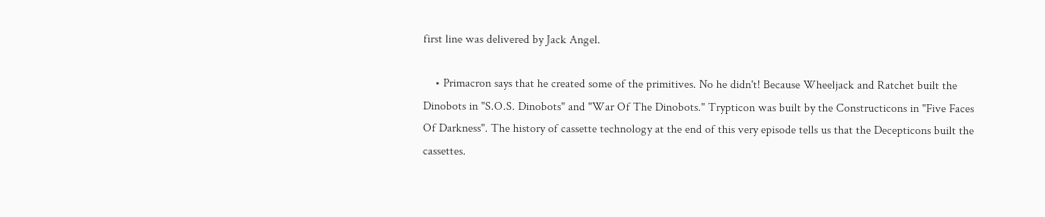first line was delivered by Jack Angel.

    • Primacron says that he created some of the primitives. No he didn't! Because Wheeljack and Ratchet built the Dinobots in "S.O.S. Dinobots" and "War Of The Dinobots." Trypticon was built by the Constructicons in "Five Faces Of Darkness". The history of cassette technology at the end of this very episode tells us that the Decepticons built the cassettes.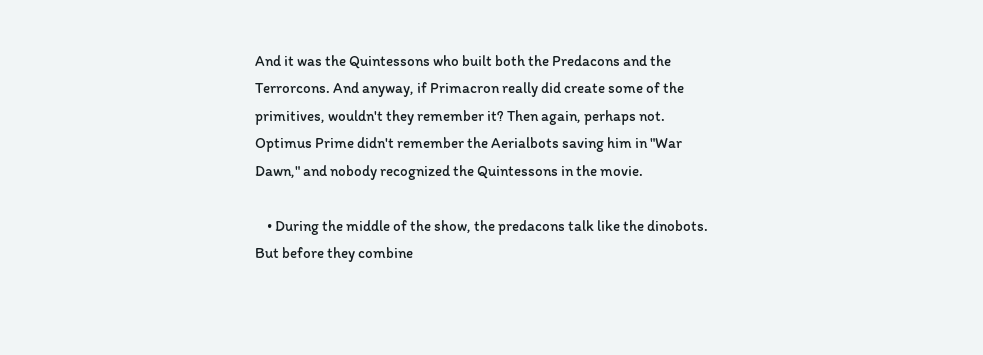And it was the Quintessons who built both the Predacons and the Terrorcons. And anyway, if Primacron really did create some of the primitives, wouldn't they remember it? Then again, perhaps not. Optimus Prime didn't remember the Aerialbots saving him in "War Dawn," and nobody recognized the Quintessons in the movie.

    • During the middle of the show, the predacons talk like the dinobots. But before they combine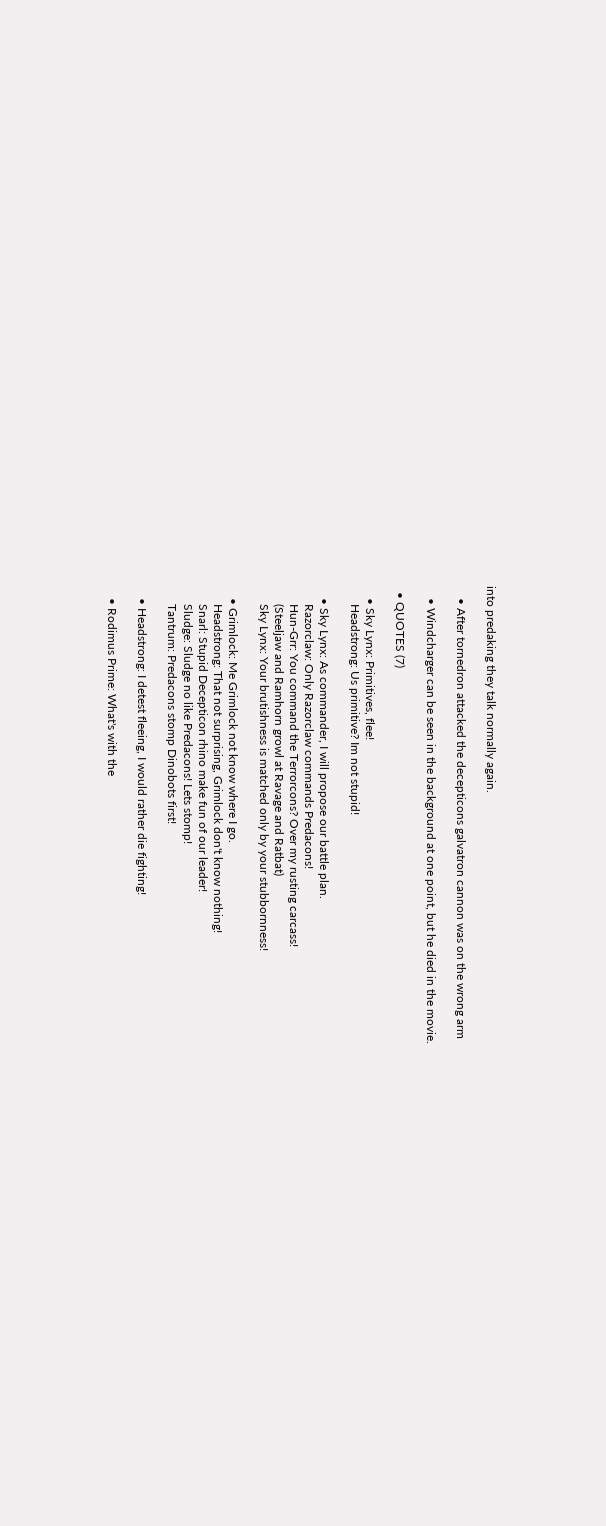into predaking they talk normally again.

    • After tornedron attacked the decepticons galvatron cannon was on the wrong arm

    • Windcharger can be seen in the background at one point, but he died in the movie.

  • QUOTES (7)

    • Sky Lynx: Primitives, flee!
      Headstrong: Us primitive? Im not stupid!

    • Sky Lynx: As commander, I will propose our battle plan.
      Razorclaw: Only Razorclaw commands Predacons!
      Hun-Grr: You command the Terrorcons? Over my rusting carcass!
      (Steeljaw and Ramhorn growl at Ravage and Ratbat)
      Sky Lynx: Your brutishness is matched only by your stubbornness!

    • Grimlock: Me Grimlock not know where I go.
      Headstrong: That not surprising, Grimlock don't know nothing!
      Snarl: Stupid Decepticon rhino make fun of our leader!
      Sludge: Sludge no like Predacons! Lets stomp!
      Tantrum: Predacons stomp Dinobots first!

    • Headstrong: I detest fleeing, I would rather die fighting!

    • Rodimus Prime: What's with the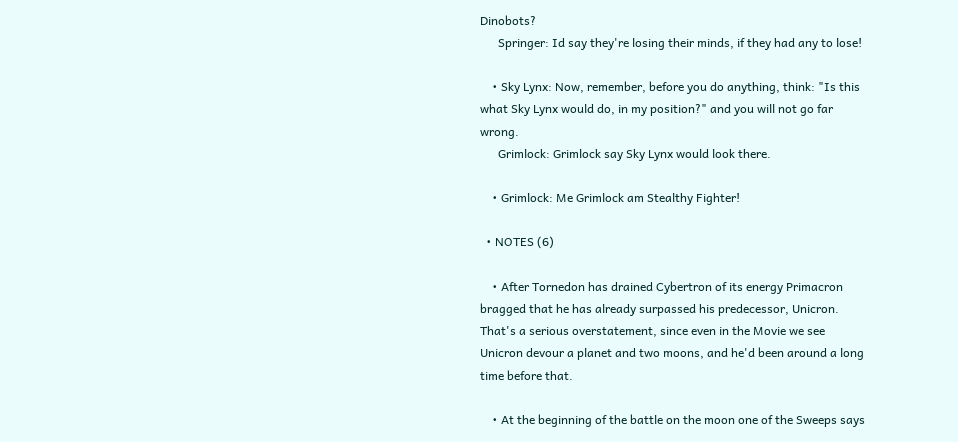Dinobots?
      Springer: Id say they're losing their minds, if they had any to lose!

    • Sky Lynx: Now, remember, before you do anything, think: "Is this what Sky Lynx would do, in my position?" and you will not go far wrong.
      Grimlock: Grimlock say Sky Lynx would look there.

    • Grimlock: Me Grimlock am Stealthy Fighter!

  • NOTES (6)

    • After Tornedon has drained Cybertron of its energy Primacron bragged that he has already surpassed his predecessor, Unicron. That's a serious overstatement, since even in the Movie we see Unicron devour a planet and two moons, and he'd been around a long time before that.

    • At the beginning of the battle on the moon one of the Sweeps says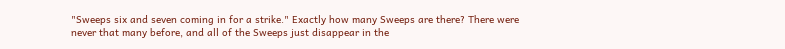"Sweeps six and seven coming in for a strike." Exactly how many Sweeps are there? There were never that many before, and all of the Sweeps just disappear in the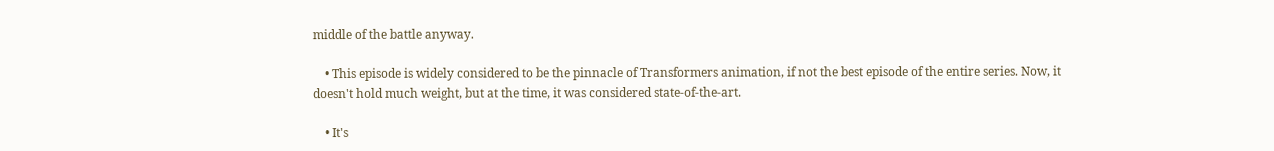middle of the battle anyway.

    • This episode is widely considered to be the pinnacle of Transformers animation, if not the best episode of the entire series. Now, it doesn't hold much weight, but at the time, it was considered state-of-the-art.

    • It's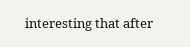interesting that after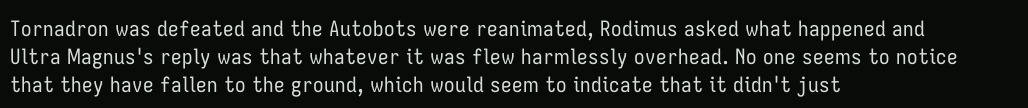Tornadron was defeated and the Autobots were reanimated, Rodimus asked what happened and Ultra Magnus's reply was that whatever it was flew harmlessly overhead. No one seems to notice that they have fallen to the ground, which would seem to indicate that it didn't just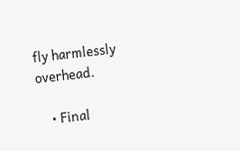fly harmlessly overhead.

    • Final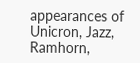appearances of Unicron, Jazz, Ramhorn,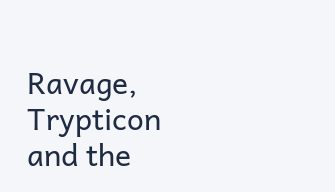Ravage, Trypticon and the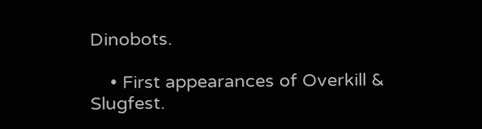Dinobots.

    • First appearances of Overkill & Slugfest.